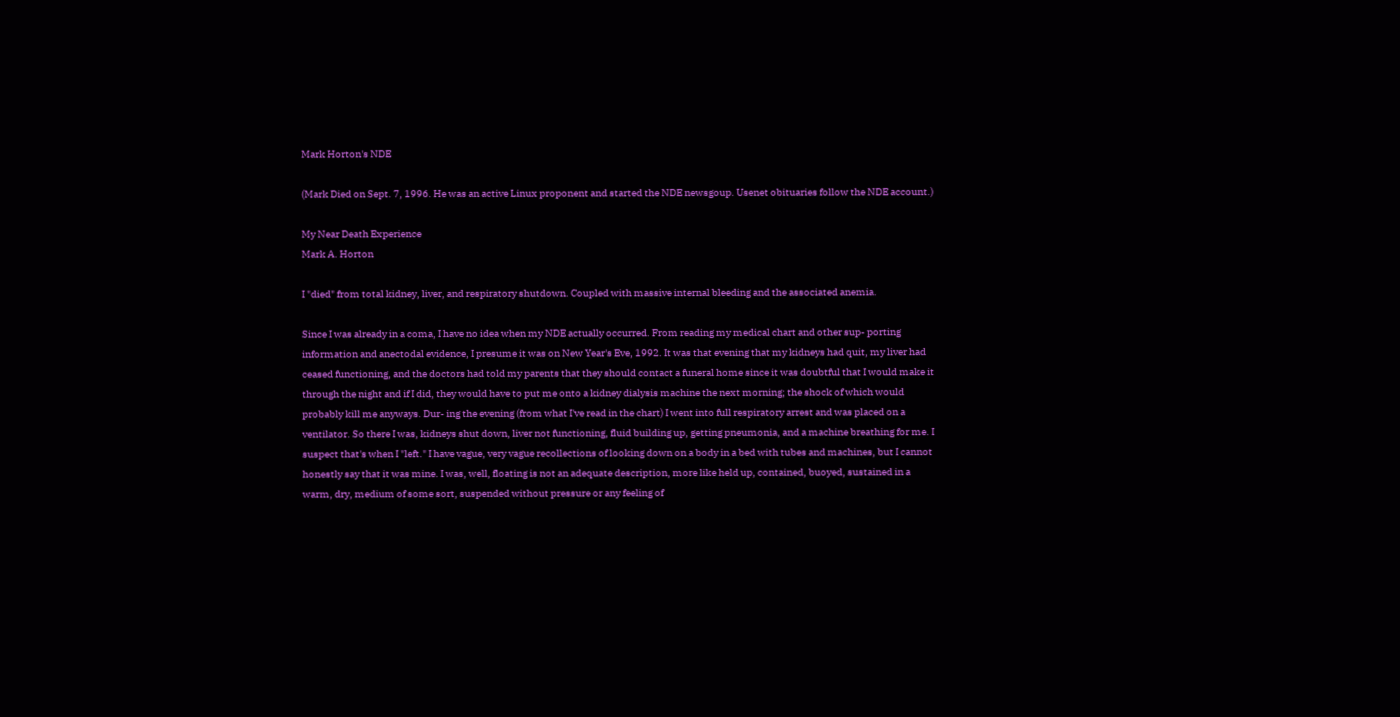Mark Horton's NDE

(Mark Died on Sept. 7, 1996. He was an active Linux proponent and started the NDE newsgoup. Usenet obituaries follow the NDE account.)

My Near Death Experience
Mark A. Horton

I "died" from total kidney, liver, and respiratory shutdown. Coupled with massive internal bleeding and the associated anemia.

Since I was already in a coma, I have no idea when my NDE actually occurred. From reading my medical chart and other sup- porting information and anectodal evidence, I presume it was on New Year's Eve, 1992. It was that evening that my kidneys had quit, my liver had ceased functioning, and the doctors had told my parents that they should contact a funeral home since it was doubtful that I would make it through the night and if I did, they would have to put me onto a kidney dialysis machine the next morning; the shock of which would probably kill me anyways. Dur- ing the evening (from what I've read in the chart) I went into full respiratory arrest and was placed on a ventilator. So there I was, kidneys shut down, liver not functioning, fluid building up, getting pneumonia, and a machine breathing for me. I suspect that's when I "left." I have vague, very vague recollections of looking down on a body in a bed with tubes and machines, but I cannot honestly say that it was mine. I was, well, floating is not an adequate description, more like held up, contained, buoyed, sustained in a warm, dry, medium of some sort, suspended without pressure or any feeling of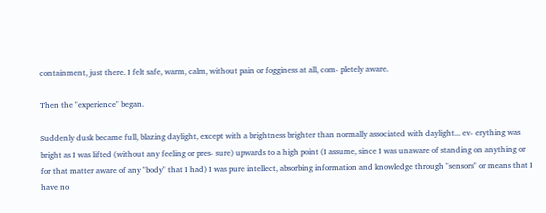containment, just there. I felt safe, warm, calm, without pain or fogginess at all, com- pletely aware.

Then the "experience" began.

Suddenly dusk became full, blazing daylight, except with a brightness brighter than normally associated with daylight... ev- erything was bright as I was lifted (without any feeling or pres- sure) upwards to a high point (I assume, since I was unaware of standing on anything or for that matter aware of any "body" that I had) I was pure intellect, absorbing information and knowledge through "sensors" or means that I have no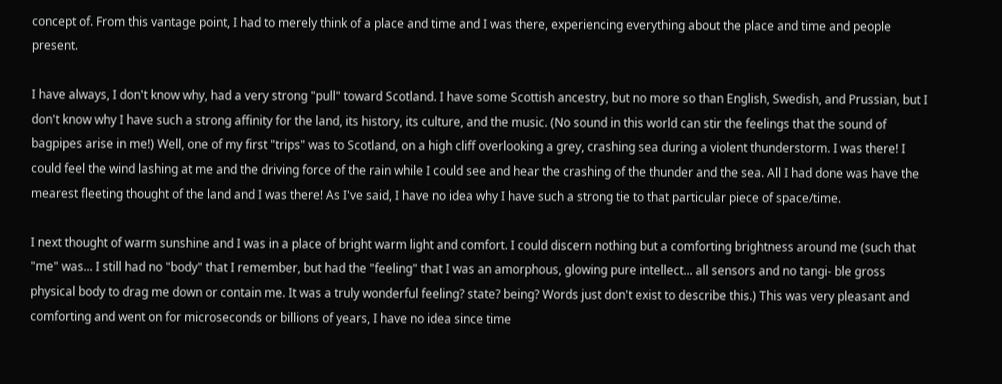concept of. From this vantage point, I had to merely think of a place and time and I was there, experiencing everything about the place and time and people present.

I have always, I don't know why, had a very strong "pull" toward Scotland. I have some Scottish ancestry, but no more so than English, Swedish, and Prussian, but I don't know why I have such a strong affinity for the land, its history, its culture, and the music. (No sound in this world can stir the feelings that the sound of bagpipes arise in me!) Well, one of my first "trips" was to Scotland, on a high cliff overlooking a grey, crashing sea during a violent thunderstorm. I was there! I could feel the wind lashing at me and the driving force of the rain while I could see and hear the crashing of the thunder and the sea. All I had done was have the mearest fleeting thought of the land and I was there! As I've said, I have no idea why I have such a strong tie to that particular piece of space/time.

I next thought of warm sunshine and I was in a place of bright warm light and comfort. I could discern nothing but a comforting brightness around me (such that "me" was... I still had no "body" that I remember, but had the "feeling" that I was an amorphous, glowing pure intellect... all sensors and no tangi- ble gross physical body to drag me down or contain me. It was a truly wonderful feeling? state? being? Words just don't exist to describe this.) This was very pleasant and comforting and went on for microseconds or billions of years, I have no idea since time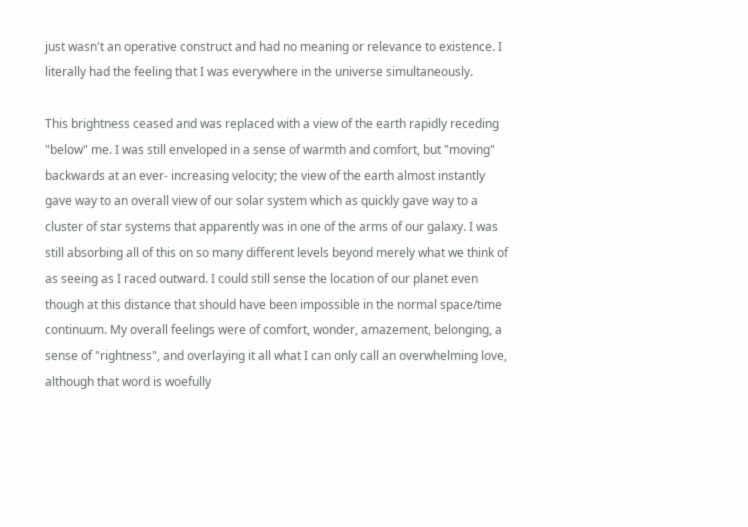just wasn't an operative construct and had no meaning or relevance to existence. I literally had the feeling that I was everywhere in the universe simultaneously.

This brightness ceased and was replaced with a view of the earth rapidly receding "below" me. I was still enveloped in a sense of warmth and comfort, but "moving" backwards at an ever- increasing velocity; the view of the earth almost instantly gave way to an overall view of our solar system which as quickly gave way to a cluster of star systems that apparently was in one of the arms of our galaxy. I was still absorbing all of this on so many different levels beyond merely what we think of as seeing as I raced outward. I could still sense the location of our planet even though at this distance that should have been impossible in the normal space/time continuum. My overall feelings were of comfort, wonder, amazement, belonging, a sense of "rightness", and overlaying it all what I can only call an overwhelming love, although that word is woefully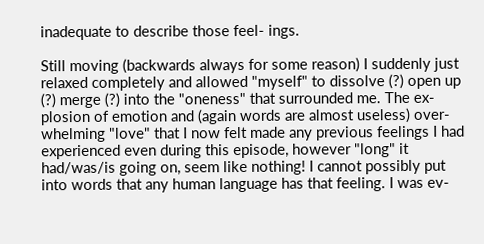inadequate to describe those feel- ings.

Still moving (backwards always for some reason) I suddenly just relaxed completely and allowed "myself" to dissolve (?) open up (?) merge (?) into the "oneness" that surrounded me. The ex- plosion of emotion and (again words are almost useless) over- whelming "love" that I now felt made any previous feelings I had experienced even during this episode, however "long" it had/was/is going on, seem like nothing! I cannot possibly put into words that any human language has that feeling. I was ev-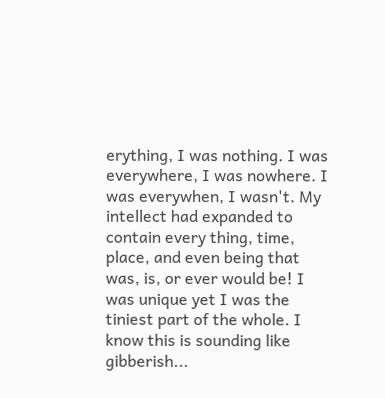erything, I was nothing. I was everywhere, I was nowhere. I was everywhen, I wasn't. My intellect had expanded to contain every thing, time, place, and even being that was, is, or ever would be! I was unique yet I was the tiniest part of the whole. I know this is sounding like gibberish...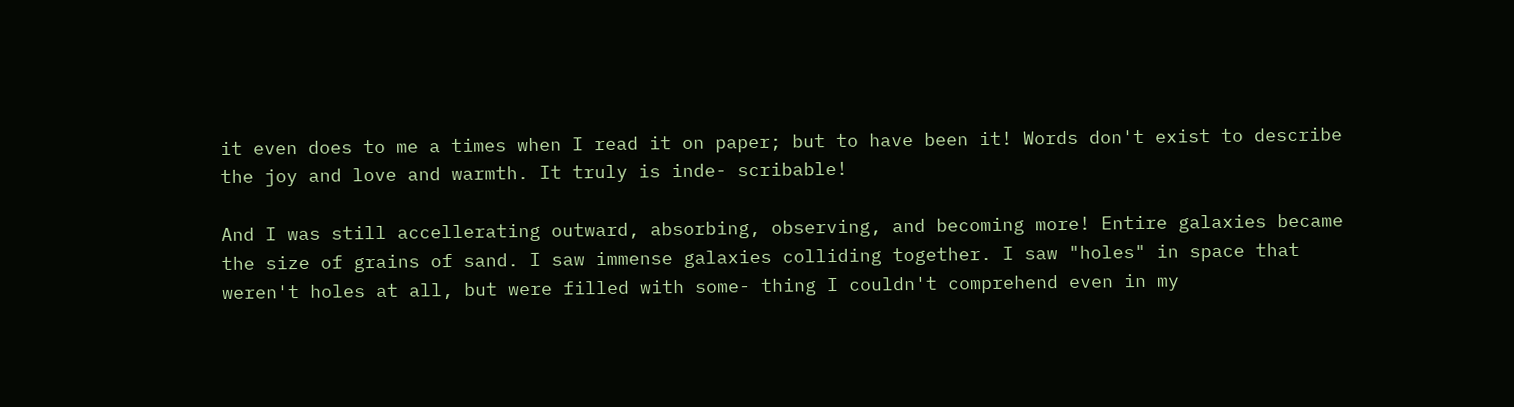it even does to me a times when I read it on paper; but to have been it! Words don't exist to describe the joy and love and warmth. It truly is inde- scribable!

And I was still accellerating outward, absorbing, observing, and becoming more! Entire galaxies became the size of grains of sand. I saw immense galaxies colliding together. I saw "holes" in space that weren't holes at all, but were filled with some- thing I couldn't comprehend even in my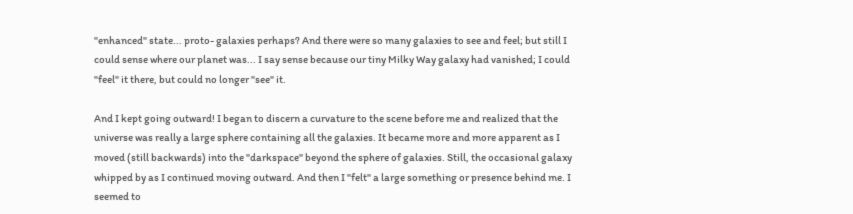"enhanced" state... proto- galaxies perhaps? And there were so many galaxies to see and feel; but still I could sense where our planet was... I say sense because our tiny Milky Way galaxy had vanished; I could "feel" it there, but could no longer "see" it.

And I kept going outward! I began to discern a curvature to the scene before me and realized that the universe was really a large sphere containing all the galaxies. It became more and more apparent as I moved (still backwards) into the "darkspace" beyond the sphere of galaxies. Still, the occasional galaxy whipped by as I continued moving outward. And then I "felt" a large something or presence behind me. I seemed to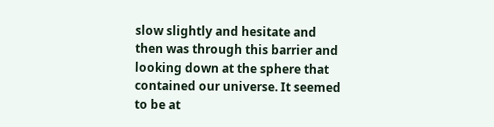slow slightly and hesitate and then was through this barrier and looking down at the sphere that contained our universe. It seemed to be at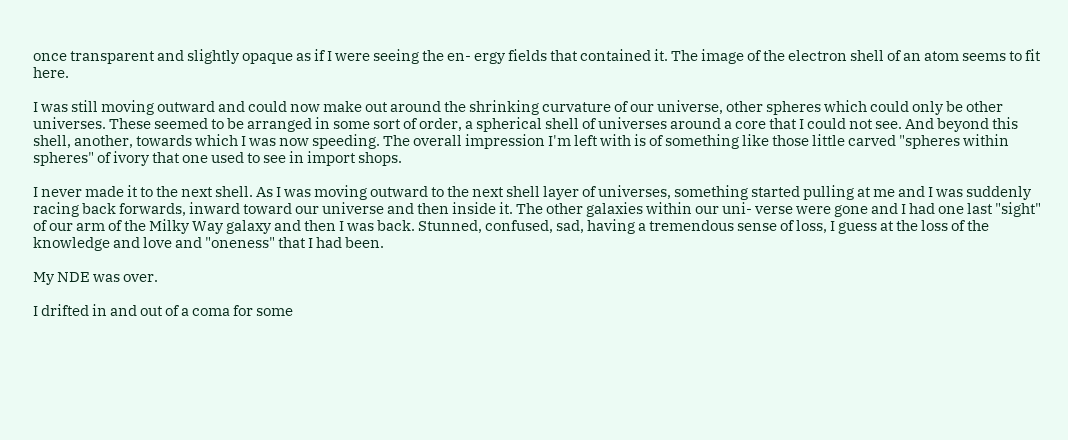once transparent and slightly opaque as if I were seeing the en- ergy fields that contained it. The image of the electron shell of an atom seems to fit here.

I was still moving outward and could now make out around the shrinking curvature of our universe, other spheres which could only be other universes. These seemed to be arranged in some sort of order, a spherical shell of universes around a core that I could not see. And beyond this shell, another, towards which I was now speeding. The overall impression I'm left with is of something like those little carved "spheres within spheres" of ivory that one used to see in import shops.

I never made it to the next shell. As I was moving outward to the next shell layer of universes, something started pulling at me and I was suddenly racing back forwards, inward toward our universe and then inside it. The other galaxies within our uni- verse were gone and I had one last "sight" of our arm of the Milky Way galaxy and then I was back. Stunned, confused, sad, having a tremendous sense of loss, I guess at the loss of the knowledge and love and "oneness" that I had been.

My NDE was over.

I drifted in and out of a coma for some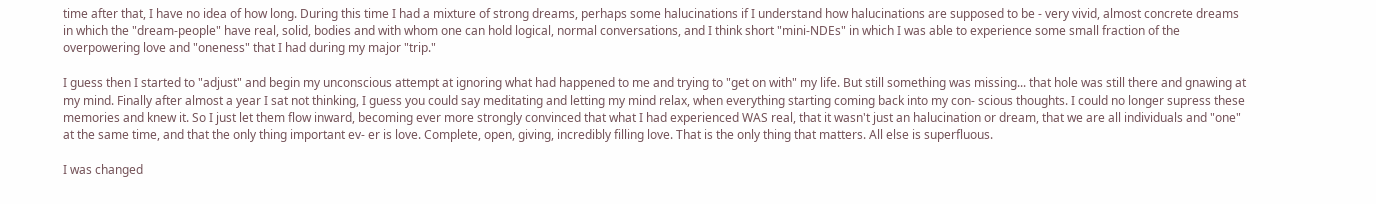time after that, I have no idea of how long. During this time I had a mixture of strong dreams, perhaps some halucinations if I understand how halucinations are supposed to be - very vivid, almost concrete dreams in which the "dream-people" have real, solid, bodies and with whom one can hold logical, normal conversations, and I think short "mini-NDEs" in which I was able to experience some small fraction of the overpowering love and "oneness" that I had during my major "trip."

I guess then I started to "adjust" and begin my unconscious attempt at ignoring what had happened to me and trying to "get on with" my life. But still something was missing... that hole was still there and gnawing at my mind. Finally after almost a year I sat not thinking, I guess you could say meditating and letting my mind relax, when everything starting coming back into my con- scious thoughts. I could no longer supress these memories and knew it. So I just let them flow inward, becoming ever more strongly convinced that what I had experienced WAS real, that it wasn't just an halucination or dream, that we are all individuals and "one" at the same time, and that the only thing important ev- er is love. Complete, open, giving, incredibly filling love. That is the only thing that matters. All else is superfluous.

I was changed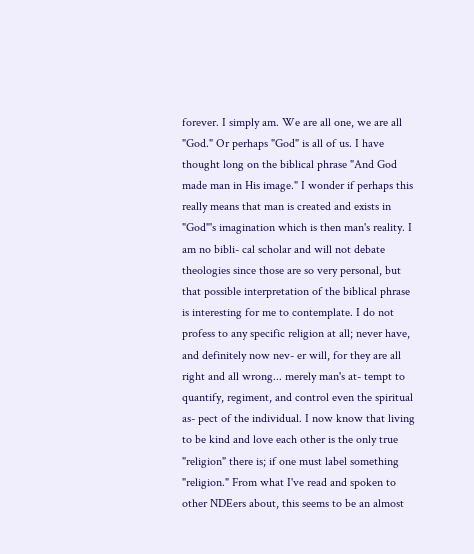forever. I simply am. We are all one, we are all "God." Or perhaps "God" is all of us. I have thought long on the biblical phrase "And God made man in His image." I wonder if perhaps this really means that man is created and exists in "God"'s imagination which is then man's reality. I am no bibli- cal scholar and will not debate theologies since those are so very personal, but that possible interpretation of the biblical phrase is interesting for me to contemplate. I do not profess to any specific religion at all; never have, and definitely now nev- er will, for they are all right and all wrong... merely man's at- tempt to quantify, regiment, and control even the spiritual as- pect of the individual. I now know that living to be kind and love each other is the only true "religion" there is; if one must label something "religion." From what I've read and spoken to other NDEers about, this seems to be an almost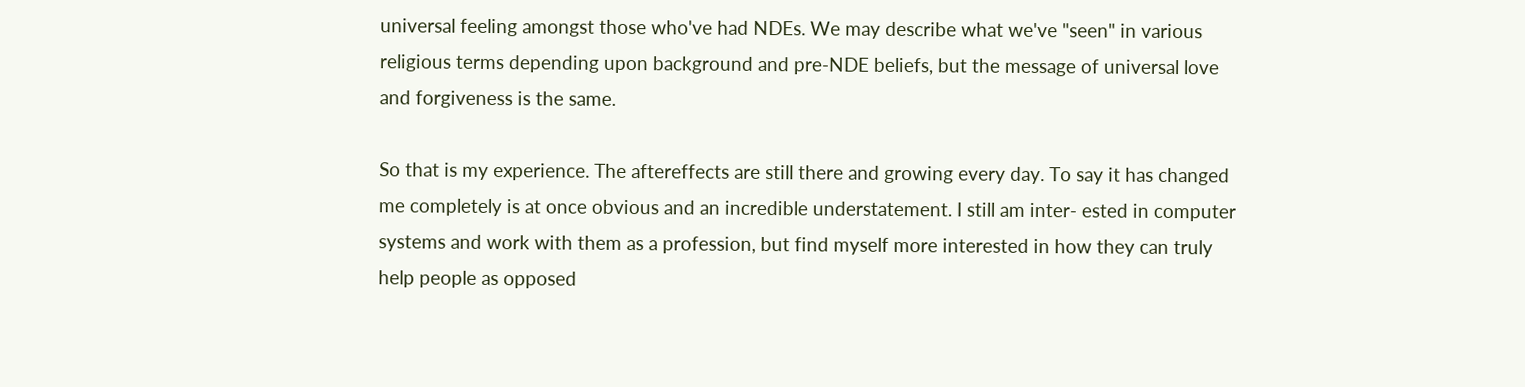universal feeling amongst those who've had NDEs. We may describe what we've "seen" in various religious terms depending upon background and pre-NDE beliefs, but the message of universal love and forgiveness is the same.

So that is my experience. The aftereffects are still there and growing every day. To say it has changed me completely is at once obvious and an incredible understatement. I still am inter- ested in computer systems and work with them as a profession, but find myself more interested in how they can truly help people as opposed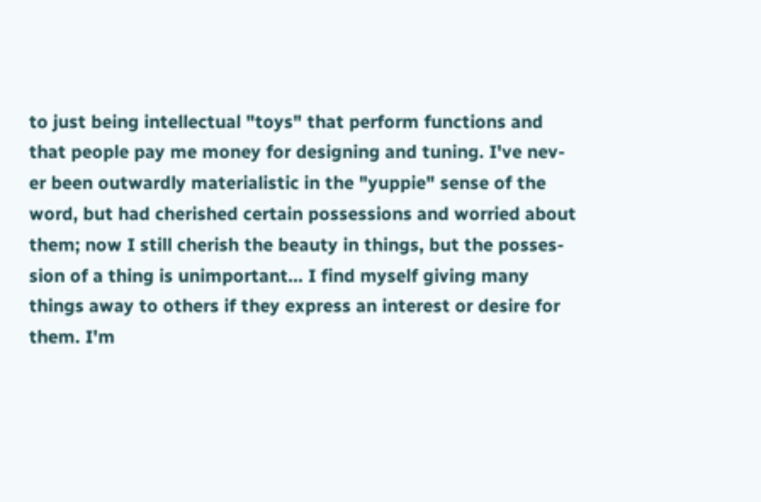to just being intellectual "toys" that perform functions and that people pay me money for designing and tuning. I've nev- er been outwardly materialistic in the "yuppie" sense of the word, but had cherished certain possessions and worried about them; now I still cherish the beauty in things, but the posses- sion of a thing is unimportant... I find myself giving many things away to others if they express an interest or desire for them. I'm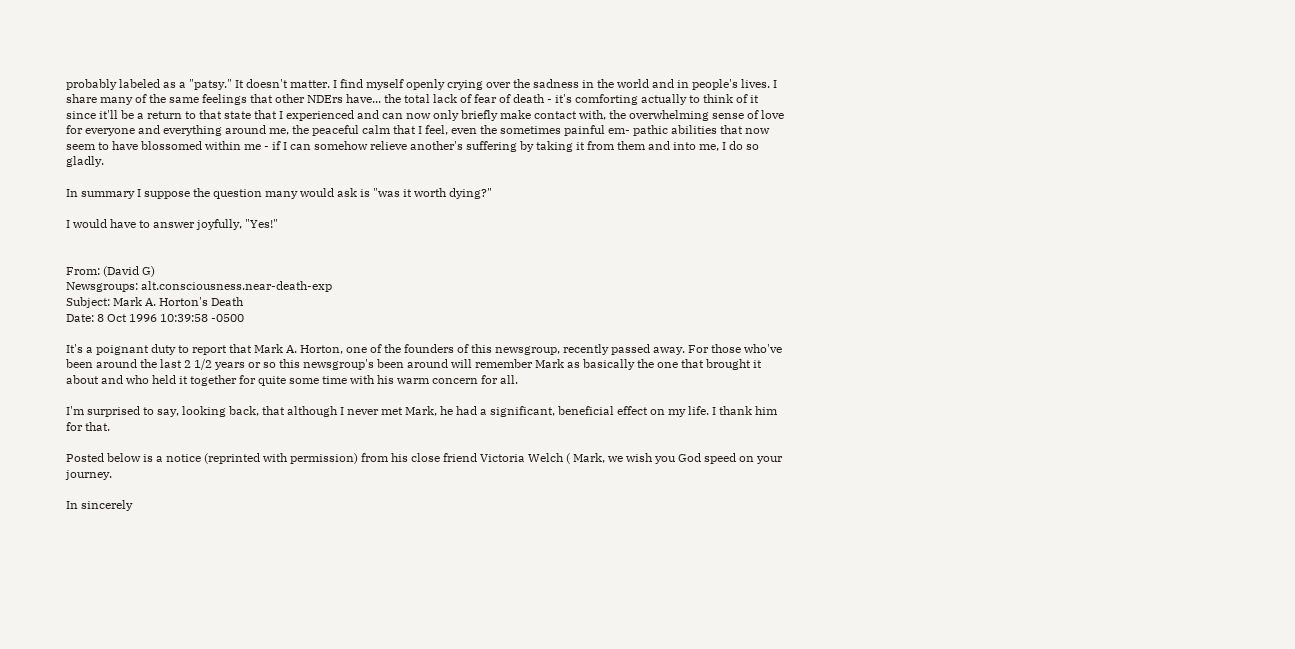probably labeled as a "patsy." It doesn't matter. I find myself openly crying over the sadness in the world and in people's lives. I share many of the same feelings that other NDErs have... the total lack of fear of death - it's comforting actually to think of it since it'll be a return to that state that I experienced and can now only briefly make contact with, the overwhelming sense of love for everyone and everything around me, the peaceful calm that I feel, even the sometimes painful em- pathic abilities that now seem to have blossomed within me - if I can somehow relieve another's suffering by taking it from them and into me, I do so gladly.

In summary I suppose the question many would ask is "was it worth dying?"

I would have to answer joyfully, "Yes!"


From: (David G)
Newsgroups: alt.consciousness.near-death-exp
Subject: Mark A. Horton's Death
Date: 8 Oct 1996 10:39:58 -0500

It's a poignant duty to report that Mark A. Horton, one of the founders of this newsgroup, recently passed away. For those who've been around the last 2 1/2 years or so this newsgroup's been around will remember Mark as basically the one that brought it about and who held it together for quite some time with his warm concern for all.

I'm surprised to say, looking back, that although I never met Mark, he had a significant, beneficial effect on my life. I thank him for that.

Posted below is a notice (reprinted with permission) from his close friend Victoria Welch ( Mark, we wish you God speed on your journey.

In sincerely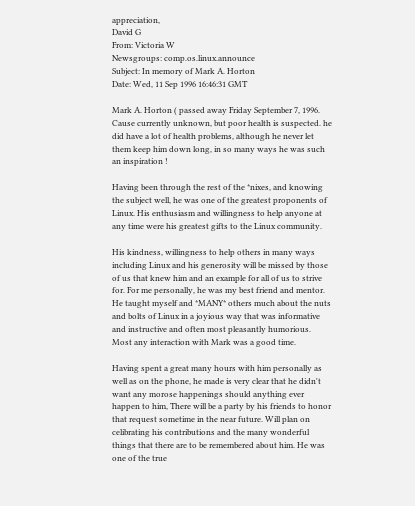appreciation,
David G
From: Victoria W
Newsgroups: comp.os.linux.announce
Subject: In memory of Mark A. Horton
Date: Wed, 11 Sep 1996 16:46:31 GMT

Mark A. Horton ( passed away Friday September 7, 1996. Cause currently unknown, but poor health is suspected. he did have a lot of health problems, although he never let them keep him down long, in so many ways he was such an inspiration !

Having been through the rest of the *nixes, and knowing the subject well, he was one of the greatest proponents of Linux. His enthusiasm and willingness to help anyone at any time were his greatest gifts to the Linux community.

His kindness, willingness to help others in many ways including Linux and his generosity will be missed by those of us that knew him and an example for all of us to strive for. For me personally, he was my best friend and mentor. He taught myself and *MANY* others much about the nuts and bolts of Linux in a joyious way that was informative and instructive and often most pleasantly humorious. Most any interaction with Mark was a good time.

Having spent a great many hours with him personally as well as on the phone, he made is very clear that he didn't want any morose happenings should anything ever happen to him, There will be a party by his friends to honor that request sometime in the near future. Will plan on celibrating his contributions and the many wonderful things that there are to be remembered about him. He was one of the true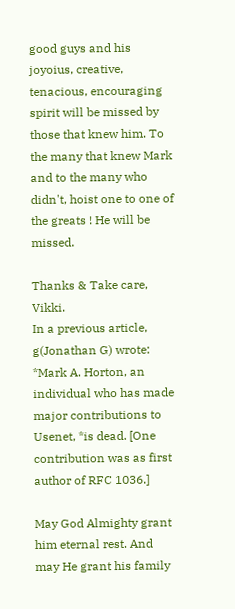good guys and his joyoius, creative, tenacious, encouraging spirit will be missed by those that knew him. To the many that knew Mark and to the many who didn't, hoist one to one of the greats ! He will be missed.

Thanks & Take care, Vikki.
In a previous article, g(Jonathan G) wrote: *Mark A. Horton, an individual who has made major contributions to Usenet, *is dead. [One contribution was as first author of RFC 1036.]

May God Almighty grant him eternal rest. And may He grant his family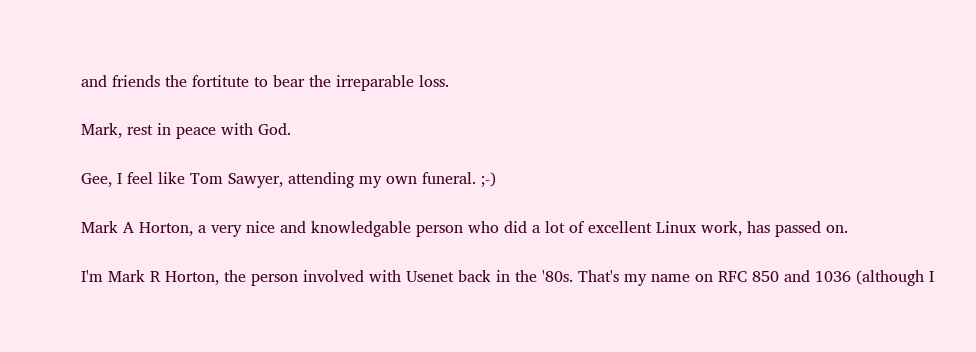and friends the fortitute to bear the irreparable loss.

Mark, rest in peace with God.

Gee, I feel like Tom Sawyer, attending my own funeral. ;-)

Mark A Horton, a very nice and knowledgable person who did a lot of excellent Linux work, has passed on.

I'm Mark R Horton, the person involved with Usenet back in the '80s. That's my name on RFC 850 and 1036 (although I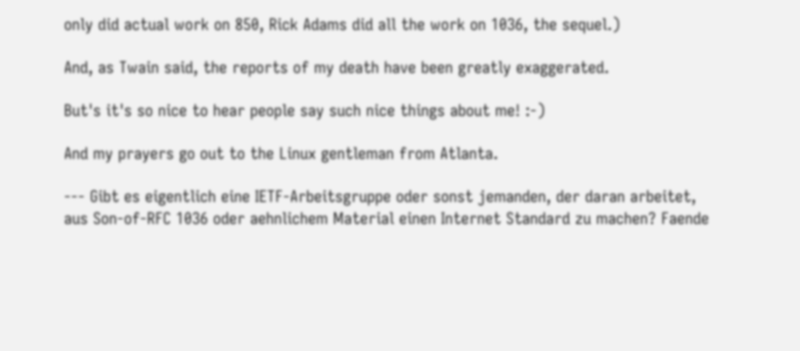only did actual work on 850, Rick Adams did all the work on 1036, the sequel.)

And, as Twain said, the reports of my death have been greatly exaggerated.

But's it's so nice to hear people say such nice things about me! :-)

And my prayers go out to the Linux gentleman from Atlanta.

--- Gibt es eigentlich eine IETF-Arbeitsgruppe oder sonst jemanden, der daran arbeitet, aus Son-of-RFC 1036 oder aehnlichem Material einen Internet Standard zu machen? Faende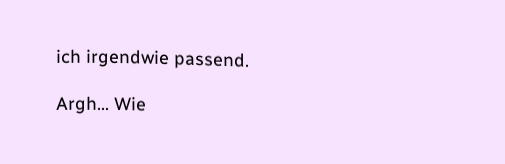ich irgendwie passend.

Argh... Wie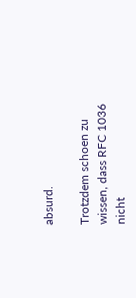absurd.

Trotzdem schoen zu wissen, dass RFC 1036 nicht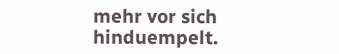mehr vor sich hinduempelt.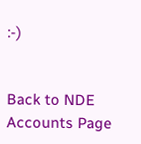:-)


Back to NDE Accounts Page